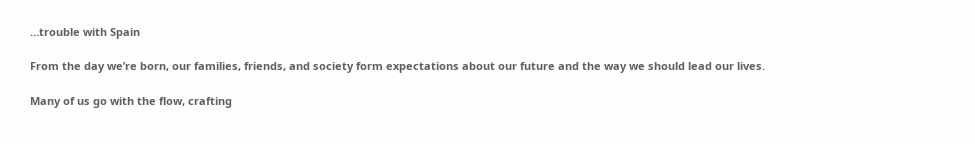…trouble with Spain

From the day we’re born, our families, friends, and society form expectations about our future and the way we should lead our lives.

Many of us go with the flow, crafting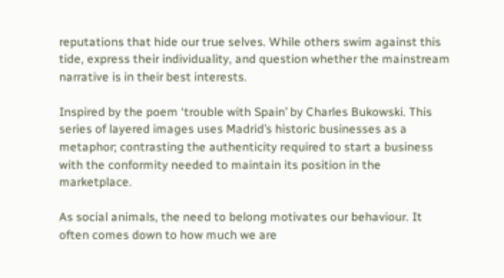reputations that hide our true selves. While others swim against this tide, express their individuality, and question whether the mainstream narrative is in their best interests.

Inspired by the poem ‘trouble with Spain’ by Charles Bukowski. This series of layered images uses Madrid’s historic businesses as a metaphor; contrasting the authenticity required to start a business with the conformity needed to maintain its position in the marketplace.

As social animals, the need to belong motivates our behaviour. It often comes down to how much we are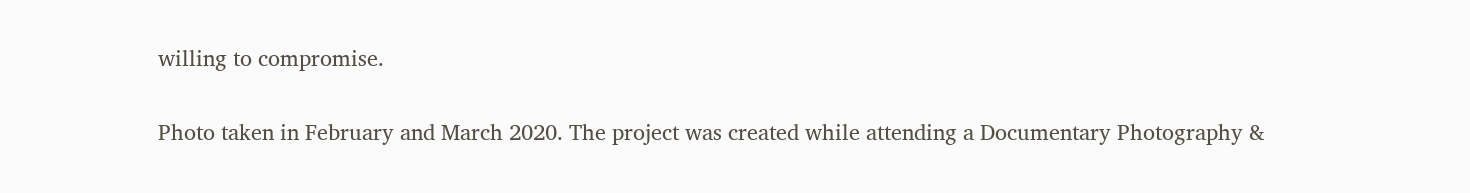willing to compromise.

Photo taken in February and March 2020. The project was created while attending a Documentary Photography &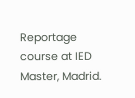Reportage course at IED Master, Madrid.